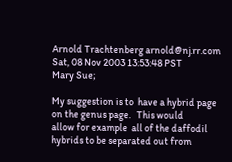Arnold Trachtenberg arnold@nj.rr.com
Sat, 08 Nov 2003 13:53:48 PST
Mary Sue;

My suggestion is to  have a hybrid page on the genus page.   This would
allow for example  all of the daffodil hybrids to be separated out from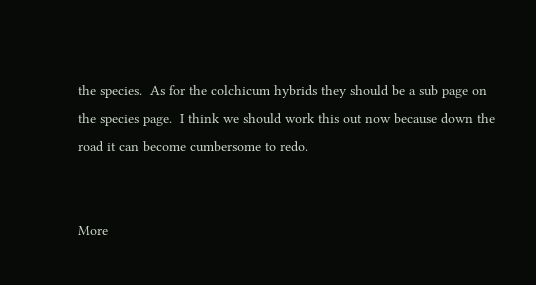the species.  As for the colchicum hybrids they should be a sub page on
the species page.  I think we should work this out now because down the
road it can become cumbersome to redo.


More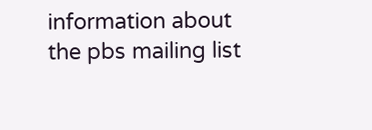information about the pbs mailing list